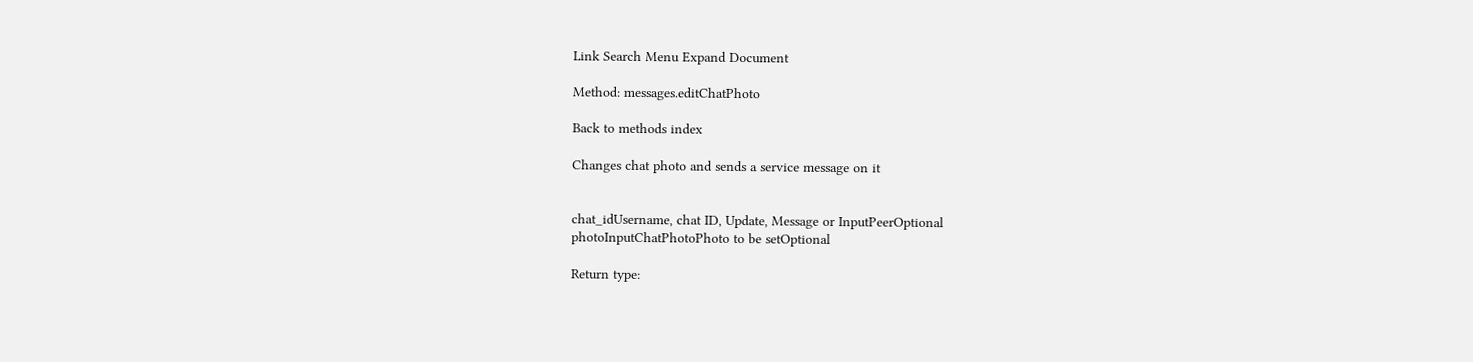Link Search Menu Expand Document

Method: messages.editChatPhoto

Back to methods index

Changes chat photo and sends a service message on it


chat_idUsername, chat ID, Update, Message or InputPeerOptional
photoInputChatPhotoPhoto to be setOptional

Return type: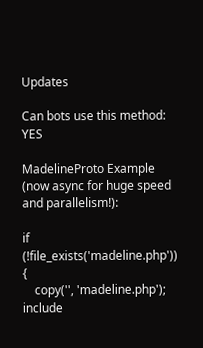Updates

Can bots use this method: YES

MadelineProto Example (now async for huge speed and parallelism!):

if (!file_exists('madeline.php')) {
    copy('', 'madeline.php');
include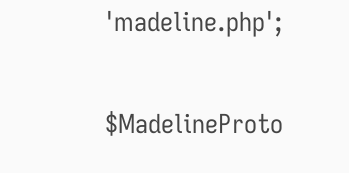'madeline.php';

$MadelineProto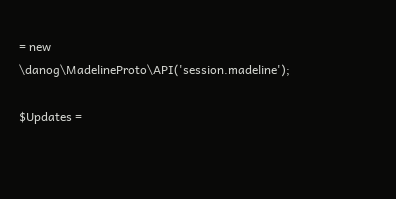= new \danog\MadelineProto\API('session.madeline');

$Updates =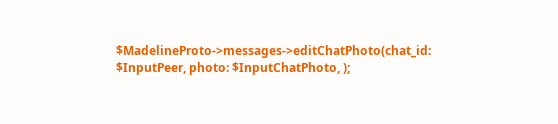$MadelineProto->messages->editChatPhoto(chat_id: $InputPeer, photo: $InputChatPhoto, );